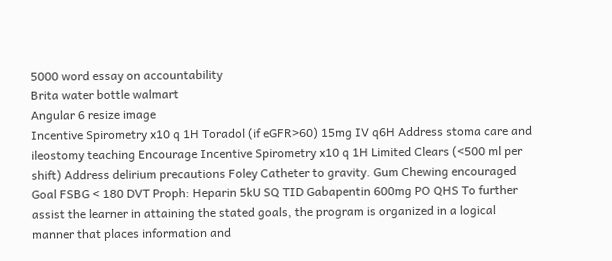5000 word essay on accountability
Brita water bottle walmart
Angular 6 resize image
Incentive Spirometry x10 q 1H Toradol (if eGFR>60) 15mg IV q6H Address stoma care and ileostomy teaching Encourage Incentive Spirometry x10 q 1H Limited Clears (<500 ml per shift) Address delirium precautions Foley Catheter to gravity. Gum Chewing encouraged Goal FSBG < 180 DVT Proph: Heparin 5kU SQ TID Gabapentin 600mg PO QHS To further assist the learner in attaining the stated goals, the program is organized in a logical manner that places information and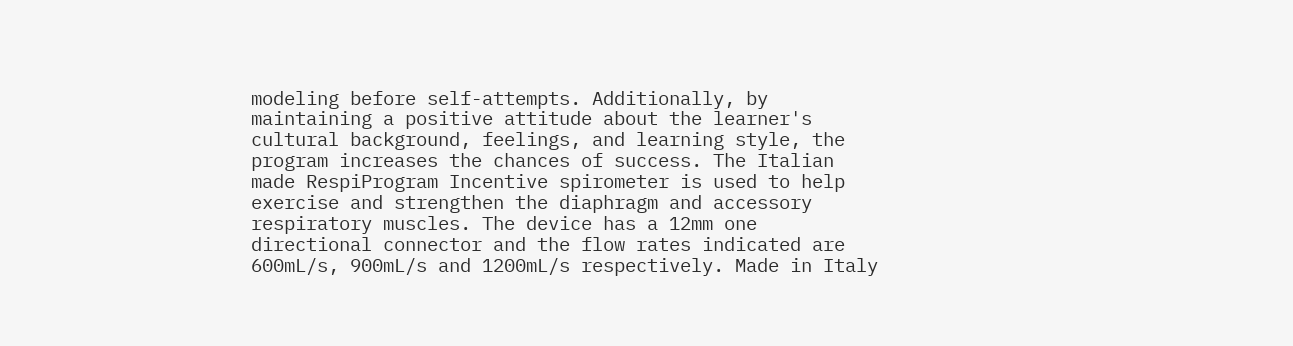modeling before self-attempts. Additionally, by maintaining a positive attitude about the learner's cultural background, feelings, and learning style, the program increases the chances of success. The Italian made RespiProgram Incentive spirometer is used to help exercise and strengthen the diaphragm and accessory respiratory muscles. The device has a 12mm one directional connector and the flow rates indicated are 600mL/s, 900mL/s and 1200mL/s respectively. Made in Italy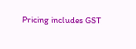Pricing includes GST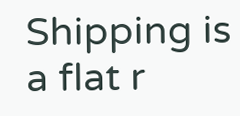Shipping is a flat r